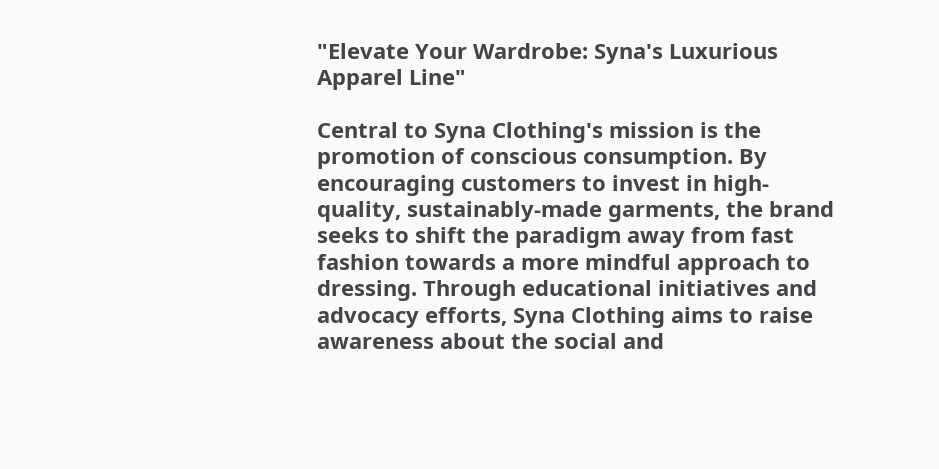"Elevate Your Wardrobe: Syna's Luxurious Apparel Line"

Central to Syna Clothing's mission is the promotion of conscious consumption. By encouraging customers to invest in high-quality, sustainably-made garments, the brand seeks to shift the paradigm away from fast fashion towards a more mindful approach to dressing. Through educational initiatives and advocacy efforts, Syna Clothing aims to raise awareness about the social and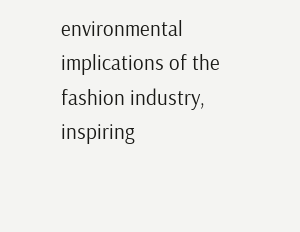environmental implications of the fashion industry, inspiring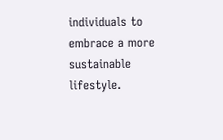individuals to embrace a more sustainable lifestyle.